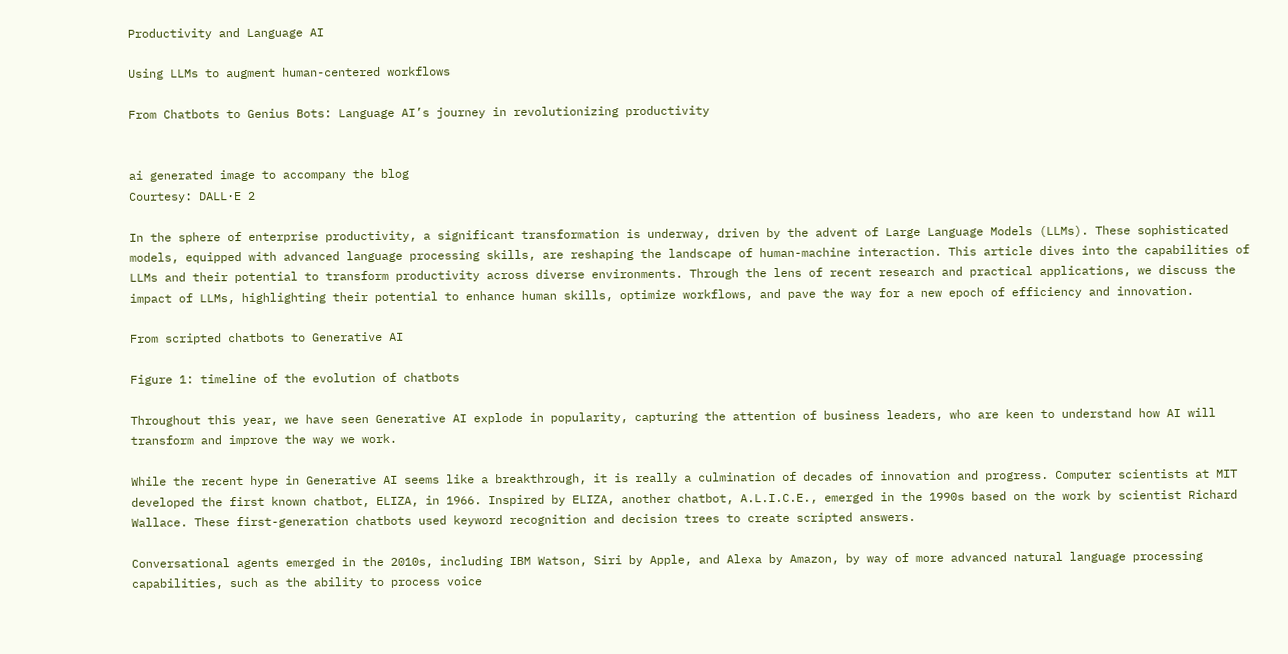Productivity and Language AI

Using LLMs to augment human-centered workflows

From Chatbots to Genius Bots: Language AI’s journey in revolutionizing productivity


ai generated image to accompany the blog
Courtesy: DALL·E 2

In the sphere of enterprise productivity, a significant transformation is underway, driven by the advent of Large Language Models (LLMs). These sophisticated models, equipped with advanced language processing skills, are reshaping the landscape of human-machine interaction. This article dives into the capabilities of LLMs and their potential to transform productivity across diverse environments. Through the lens of recent research and practical applications, we discuss the impact of LLMs, highlighting their potential to enhance human skills, optimize workflows, and pave the way for a new epoch of efficiency and innovation.

From scripted chatbots to Generative AI

Figure 1: timeline of the evolution of chatbots

Throughout this year, we have seen Generative AI explode in popularity, capturing the attention of business leaders, who are keen to understand how AI will transform and improve the way we work.

While the recent hype in Generative AI seems like a breakthrough, it is really a culmination of decades of innovation and progress. Computer scientists at MIT developed the first known chatbot, ELIZA, in 1966. Inspired by ELIZA, another chatbot, A.L.I.C.E., emerged in the 1990s based on the work by scientist Richard Wallace. These first-generation chatbots used keyword recognition and decision trees to create scripted answers.

Conversational agents emerged in the 2010s, including IBM Watson, Siri by Apple, and Alexa by Amazon, by way of more advanced natural language processing capabilities, such as the ability to process voice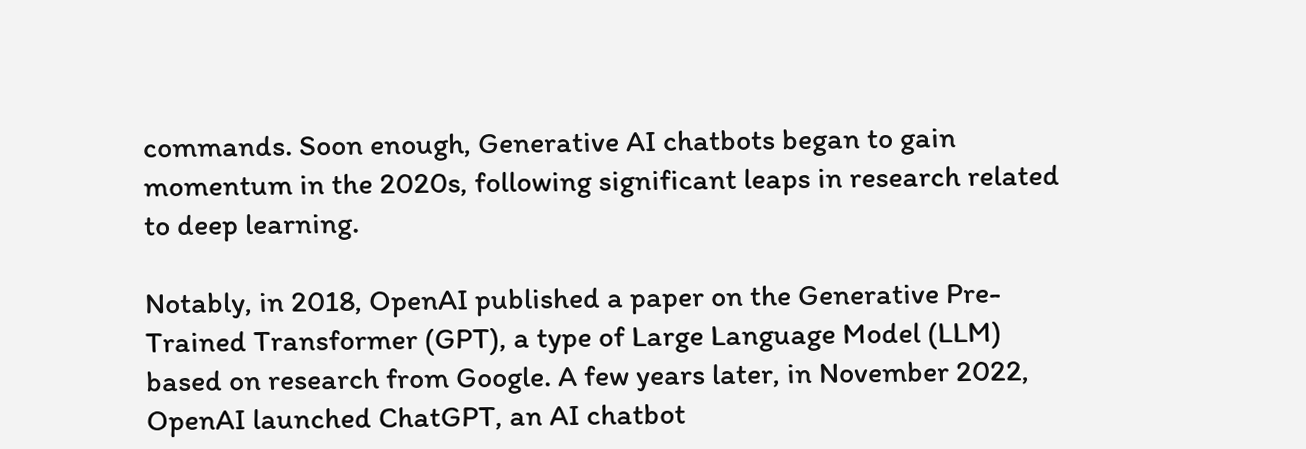commands. Soon enough, Generative AI chatbots began to gain momentum in the 2020s, following significant leaps in research related to deep learning.

Notably, in 2018, OpenAI published a paper on the Generative Pre-Trained Transformer (GPT), a type of Large Language Model (LLM) based on research from Google. A few years later, in November 2022, OpenAI launched ChatGPT, an AI chatbot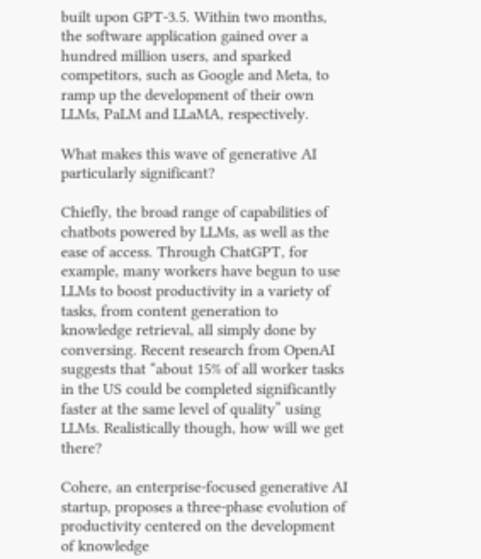built upon GPT-3.5. Within two months, the software application gained over a hundred million users, and sparked competitors, such as Google and Meta, to ramp up the development of their own LLMs, PaLM and LLaMA, respectively.

What makes this wave of generative AI particularly significant?

Chiefly, the broad range of capabilities of chatbots powered by LLMs, as well as the ease of access. Through ChatGPT, for example, many workers have begun to use LLMs to boost productivity in a variety of tasks, from content generation to knowledge retrieval, all simply done by conversing. Recent research from OpenAI suggests that “about 15% of all worker tasks in the US could be completed significantly faster at the same level of quality” using LLMs. Realistically though, how will we get there?

Cohere, an enterprise-focused generative AI startup, proposes a three-phase evolution of productivity centered on the development of knowledge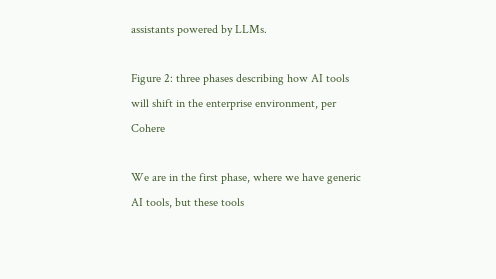assistants powered by LLMs.

Figure 2: three phases describing how AI tools will shift in the enterprise environment, per Cohere

We are in the first phase, where we have generic AI tools, but these tools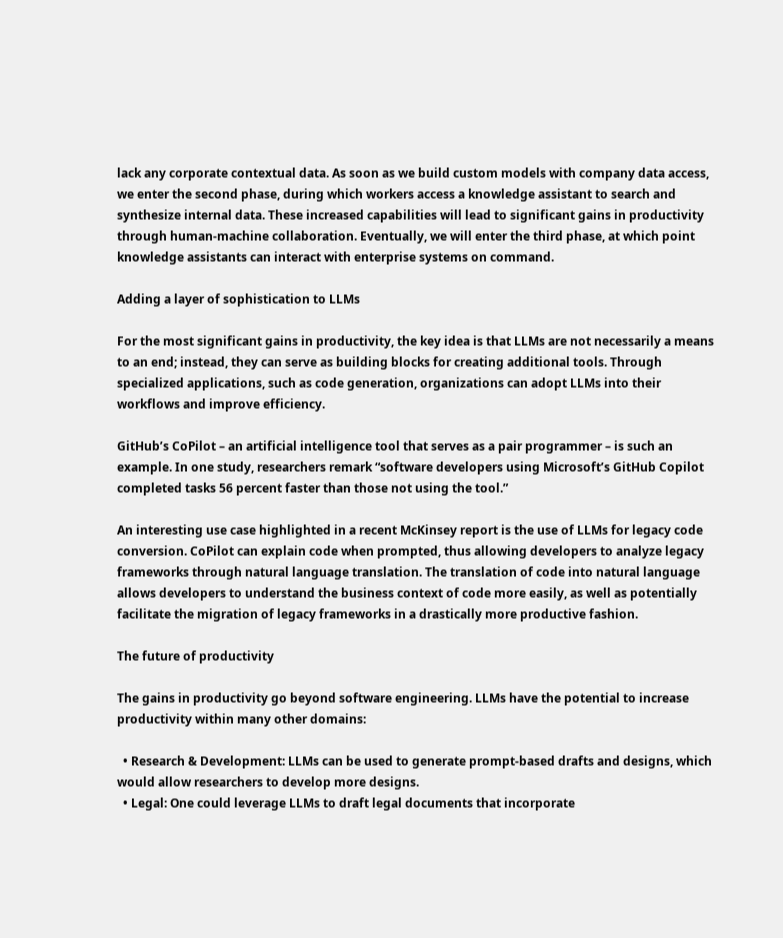lack any corporate contextual data. As soon as we build custom models with company data access, we enter the second phase, during which workers access a knowledge assistant to search and synthesize internal data. These increased capabilities will lead to significant gains in productivity through human-machine collaboration. Eventually, we will enter the third phase, at which point knowledge assistants can interact with enterprise systems on command.

Adding a layer of sophistication to LLMs

For the most significant gains in productivity, the key idea is that LLMs are not necessarily a means to an end; instead, they can serve as building blocks for creating additional tools. Through specialized applications, such as code generation, organizations can adopt LLMs into their workflows and improve efficiency.

GitHub’s CoPilot – an artificial intelligence tool that serves as a pair programmer – is such an example. In one study, researchers remark “software developers using Microsoft’s GitHub Copilot completed tasks 56 percent faster than those not using the tool.”

An interesting use case highlighted in a recent McKinsey report is the use of LLMs for legacy code conversion. CoPilot can explain code when prompted, thus allowing developers to analyze legacy frameworks through natural language translation. The translation of code into natural language allows developers to understand the business context of code more easily, as well as potentially facilitate the migration of legacy frameworks in a drastically more productive fashion.

The future of productivity

The gains in productivity go beyond software engineering. LLMs have the potential to increase productivity within many other domains:

  • Research & Development: LLMs can be used to generate prompt-based drafts and designs, which would allow researchers to develop more designs.
  • Legal: One could leverage LLMs to draft legal documents that incorporate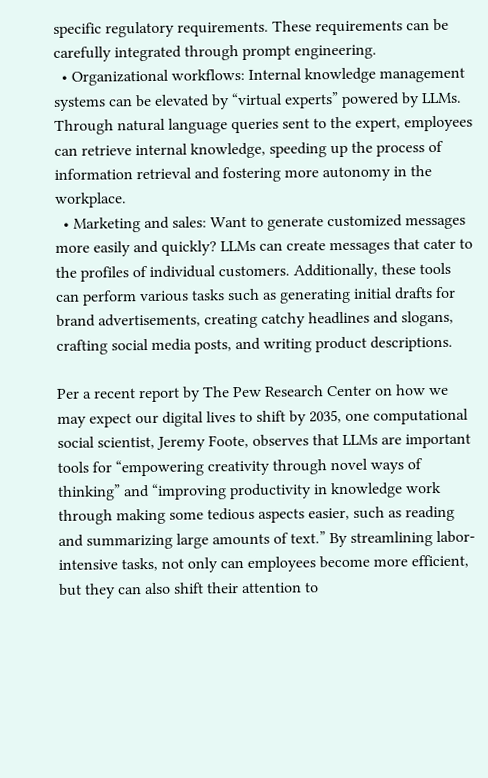specific regulatory requirements. These requirements can be carefully integrated through prompt engineering.
  • Organizational workflows: Internal knowledge management systems can be elevated by “virtual experts” powered by LLMs. Through natural language queries sent to the expert, employees can retrieve internal knowledge, speeding up the process of information retrieval and fostering more autonomy in the workplace.
  • Marketing and sales: Want to generate customized messages more easily and quickly? LLMs can create messages that cater to the profiles of individual customers. Additionally, these tools can perform various tasks such as generating initial drafts for brand advertisements, creating catchy headlines and slogans, crafting social media posts, and writing product descriptions.

Per a recent report by The Pew Research Center on how we may expect our digital lives to shift by 2035, one computational social scientist, Jeremy Foote, observes that LLMs are important tools for “empowering creativity through novel ways of thinking” and “improving productivity in knowledge work through making some tedious aspects easier, such as reading and summarizing large amounts of text.” By streamlining labor-intensive tasks, not only can employees become more efficient, but they can also shift their attention to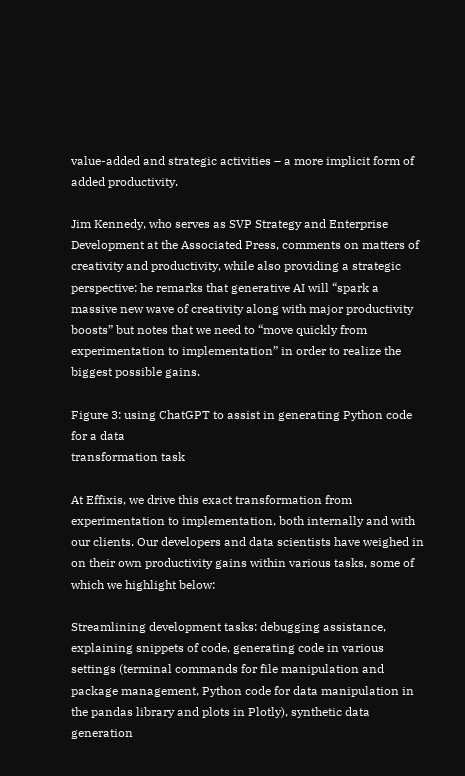value-added and strategic activities – a more implicit form of added productivity.

Jim Kennedy, who serves as SVP Strategy and Enterprise Development at the Associated Press, comments on matters of creativity and productivity, while also providing a strategic perspective: he remarks that generative AI will “spark a massive new wave of creativity along with major productivity boosts” but notes that we need to “move quickly from experimentation to implementation” in order to realize the biggest possible gains.

Figure 3: using ChatGPT to assist in generating Python code for a data
transformation task

At Effixis, we drive this exact transformation from experimentation to implementation, both internally and with our clients. Our developers and data scientists have weighed in on their own productivity gains within various tasks, some of which we highlight below:

Streamlining development tasks: debugging assistance, explaining snippets of code, generating code in various settings (terminal commands for file manipulation and package management, Python code for data manipulation in the pandas library and plots in Plotly), synthetic data generation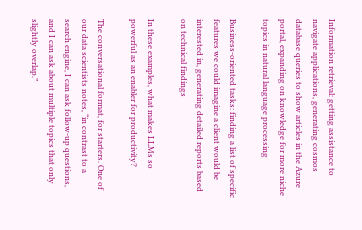Information retrieval: getting assistance to navigate applications, generating cosmos database queries to show articles in the Azure portal, expanding on knowledge for more niche topics in natural language processing

Business-oriented tasks: finding a list of specific features we could imagine a client would be interested in, generating detailed reports based on technical findings

In these examples, what makes LLMs so powerful as an enabler for productivity?

The conversational format, for starters. One of our data scientists notes, “in contrast to a search engine, I can ask follow-up questions, and I can ask about multiple topics that only slightly overlap.”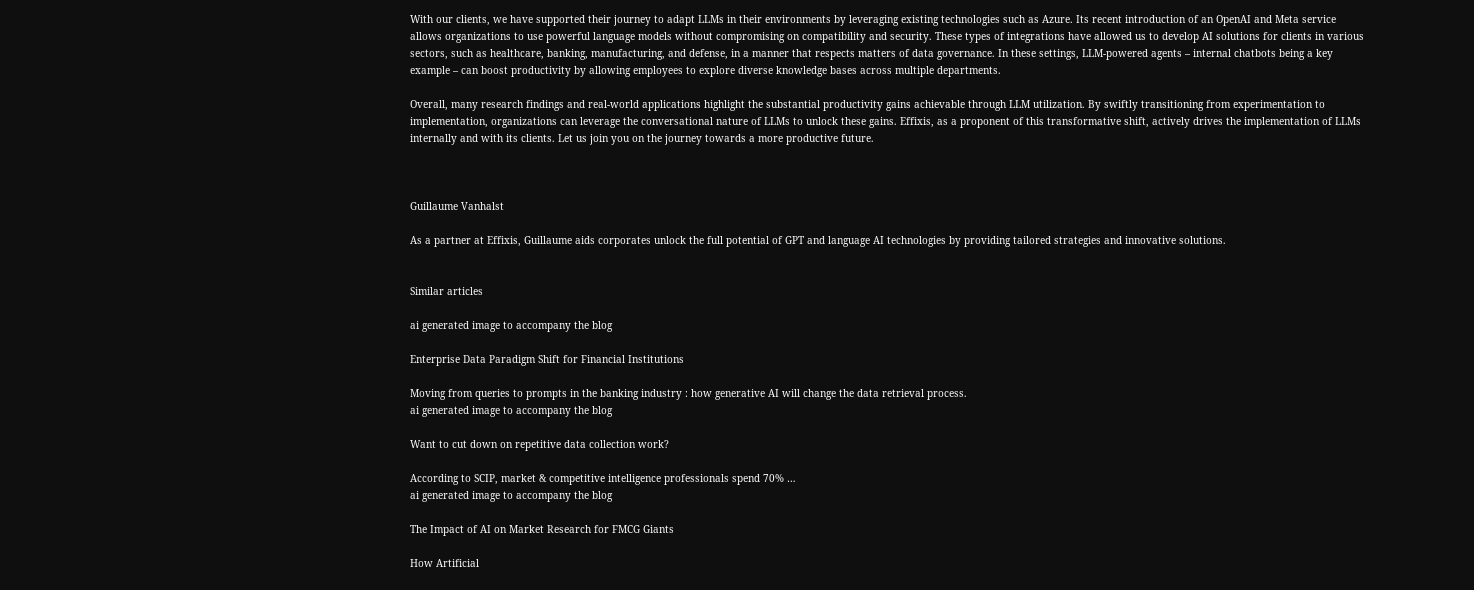With our clients, we have supported their journey to adapt LLMs in their environments by leveraging existing technologies such as Azure. Its recent introduction of an OpenAI and Meta service allows organizations to use powerful language models without compromising on compatibility and security. These types of integrations have allowed us to develop AI solutions for clients in various sectors, such as healthcare, banking, manufacturing, and defense, in a manner that respects matters of data governance. In these settings, LLM-powered agents – internal chatbots being a key example – can boost productivity by allowing employees to explore diverse knowledge bases across multiple departments.

Overall, many research findings and real-world applications highlight the substantial productivity gains achievable through LLM utilization. By swiftly transitioning from experimentation to implementation, organizations can leverage the conversational nature of LLMs to unlock these gains. Effixis, as a proponent of this transformative shift, actively drives the implementation of LLMs internally and with its clients. Let us join you on the journey towards a more productive future.



Guillaume Vanhalst

As a partner at Effixis, Guillaume aids corporates unlock the full potential of GPT and language AI technologies by providing tailored strategies and innovative solutions.


Similar articles

ai generated image to accompany the blog

Enterprise Data Paradigm Shift for Financial Institutions

Moving from queries to prompts in the banking industry : how generative AI will change the data retrieval process.
ai generated image to accompany the blog

Want to cut down on repetitive data collection work?

According to SCIP, market & competitive intelligence professionals spend 70% …
ai generated image to accompany the blog

The Impact of AI on Market Research for FMCG Giants

How Artificial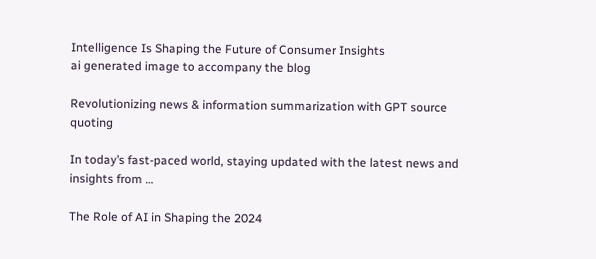Intelligence Is Shaping the Future of Consumer Insights
ai generated image to accompany the blog

Revolutionizing news & information summarization with GPT source quoting

In today’s fast-paced world, staying updated with the latest news and insights from …

The Role of AI in Shaping the 2024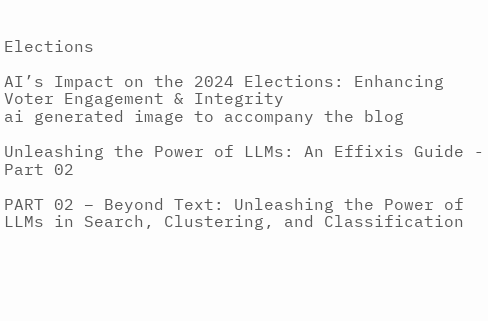Elections

AI’s Impact on the 2024 Elections: Enhancing Voter Engagement & Integrity
ai generated image to accompany the blog

Unleashing the Power of LLMs: An Effixis Guide - Part 02

PART 02 – Beyond Text: Unleashing the Power of LLMs in Search, Clustering, and Classification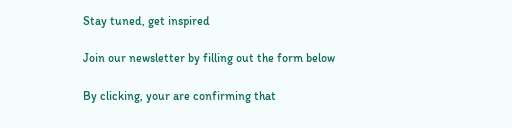Stay tuned, get inspired

Join our newsletter by filling out the form below

By clicking, your are confirming that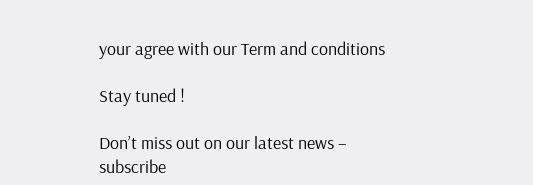your agree with our Term and conditions

Stay tuned !

Don’t miss out on our latest news – subscribe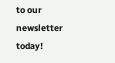to our newsletter today!